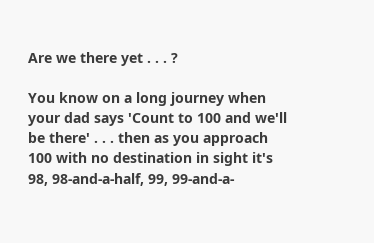Are we there yet . . . ?

You know on a long journey when your dad says 'Count to 100 and we'll be there' . . . then as you approach 100 with no destination in sight it's 98, 98-and-a-half, 99, 99-and-a-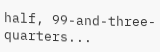half, 99-and-three-quarters...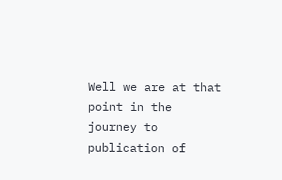Well we are at that point in the journey to publication of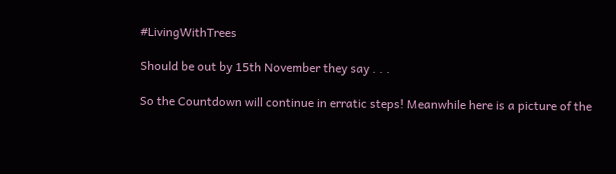#LivingWithTrees

Should be out by 15th November they say . . .

So the Countdown will continue in erratic steps! Meanwhile here is a picture of the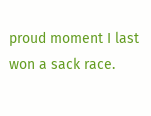proud moment I last won a sack race.